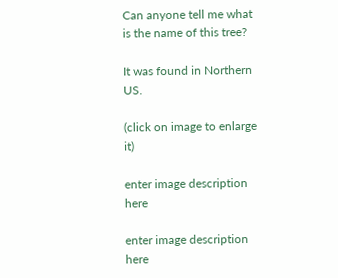Can anyone tell me what is the name of this tree?

It was found in Northern US.

(click on image to enlarge it)

enter image description here

enter image description here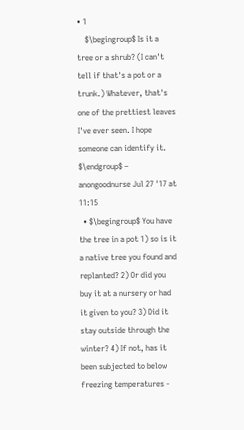• 1
    $\begingroup$ Is it a tree or a shrub? (I can't tell if that's a pot or a trunk.) Whatever, that's one of the prettiest leaves I've ever seen. I hope someone can identify it. $\endgroup$ – anongoodnurse Jul 27 '17 at 11:15
  • $\begingroup$ You have the tree in a pot 1) so is it a native tree you found and replanted? 2) Or did you buy it at a nursery or had it given to you? 3) Did it stay outside through the winter? 4) If not, has it been subjected to below freezing temperatures -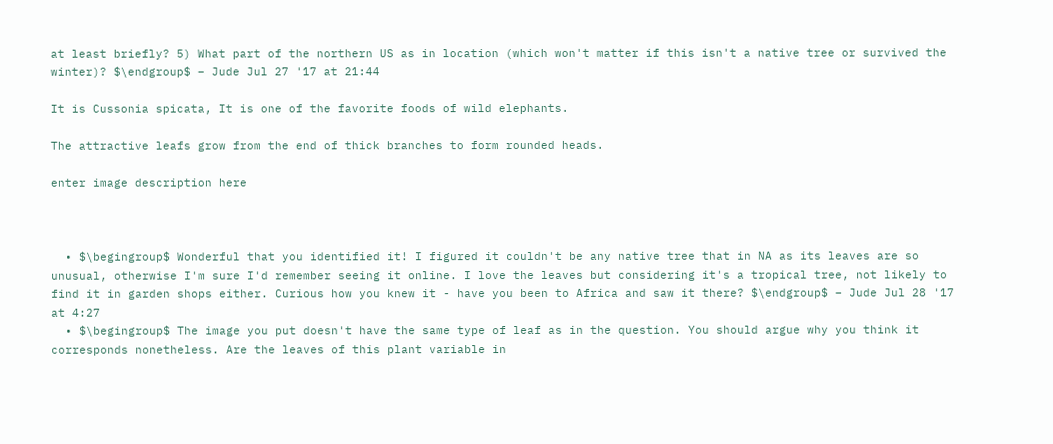at least briefly? 5) What part of the northern US as in location (which won't matter if this isn't a native tree or survived the winter)? $\endgroup$ – Jude Jul 27 '17 at 21:44

It is Cussonia spicata, It is one of the favorite foods of wild elephants.

The attractive leafs grow from the end of thick branches to form rounded heads.

enter image description here



  • $\begingroup$ Wonderful that you identified it! I figured it couldn't be any native tree that in NA as its leaves are so unusual, otherwise I'm sure I'd remember seeing it online. I love the leaves but considering it's a tropical tree, not likely to find it in garden shops either. Curious how you knew it - have you been to Africa and saw it there? $\endgroup$ – Jude Jul 28 '17 at 4:27
  • $\begingroup$ The image you put doesn't have the same type of leaf as in the question. You should argue why you think it corresponds nonetheless. Are the leaves of this plant variable in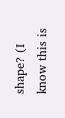shape? (I know this is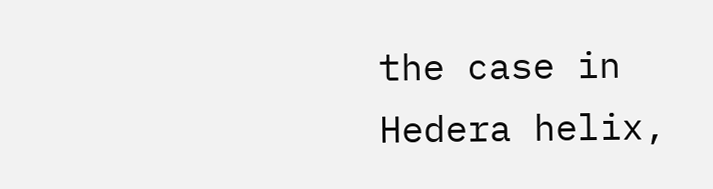the case in Hedera helix,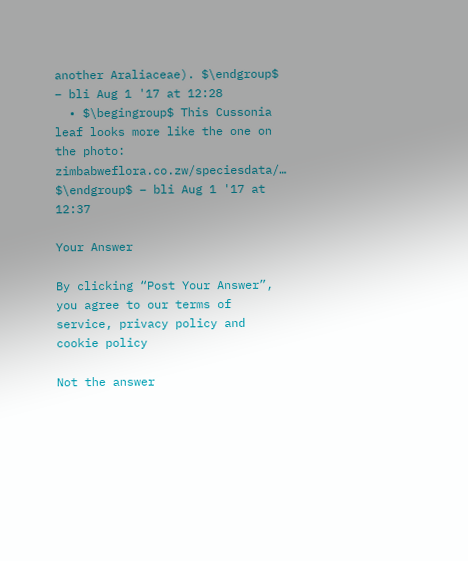another Araliaceae). $\endgroup$ – bli Aug 1 '17 at 12:28
  • $\begingroup$ This Cussonia leaf looks more like the one on the photo: zimbabweflora.co.zw/speciesdata/… $\endgroup$ – bli Aug 1 '17 at 12:37

Your Answer

By clicking “Post Your Answer”, you agree to our terms of service, privacy policy and cookie policy

Not the answer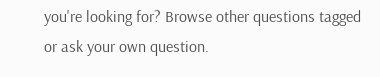you're looking for? Browse other questions tagged or ask your own question.